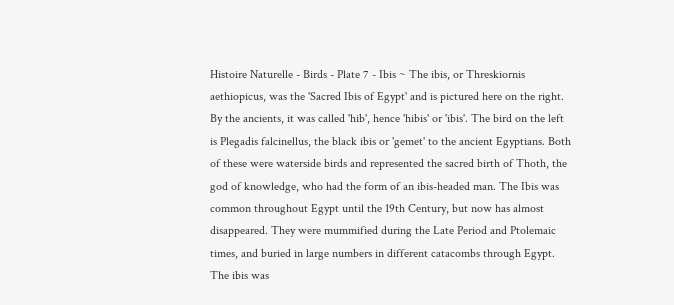Histoire Naturelle - Birds - Plate 7 - Ibis ~ The ibis, or Threskiornis aethiopicus, was the 'Sacred Ibis of Egypt' and is pictured here on the right. By the ancients, it was called 'hib', hence 'hibis' or 'ibis'. The bird on the left is Plegadis falcinellus, the black ibis or 'gemet' to the ancient Egyptians. Both of these were waterside birds and represented the sacred birth of Thoth, the god of knowledge, who had the form of an ibis-headed man. The Ibis was common throughout Egypt until the 19th Century, but now has almost disappeared. They were mummified during the Late Period and Ptolemaic times, and buried in large numbers in different catacombs through Egypt. The ibis was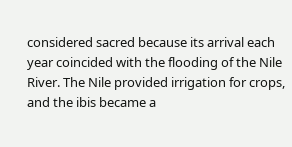considered sacred because its arrival each year coincided with the flooding of the Nile River. The Nile provided irrigation for crops, and the ibis became a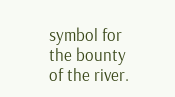symbol for the bounty of the river.